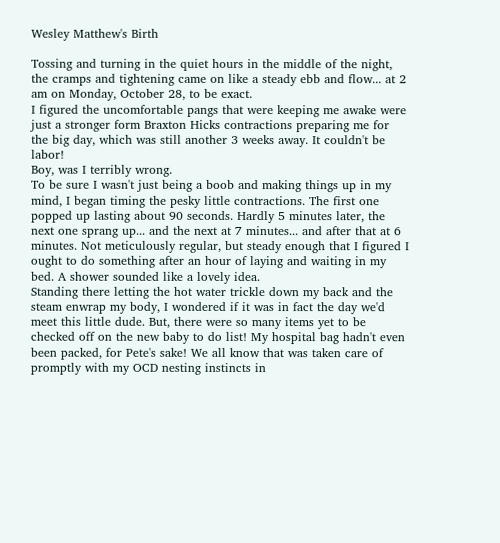Wesley Matthew's Birth

Tossing and turning in the quiet hours in the middle of the night, the cramps and tightening came on like a steady ebb and flow... at 2 am on Monday, October 28, to be exact.
I figured the uncomfortable pangs that were keeping me awake were just a stronger form Braxton Hicks contractions preparing me for the big day, which was still another 3 weeks away. It couldn't be labor!
Boy, was I terribly wrong.
To be sure I wasn't just being a boob and making things up in my mind, I began timing the pesky little contractions. The first one popped up lasting about 90 seconds. Hardly 5 minutes later, the next one sprang up... and the next at 7 minutes... and after that at 6 minutes. Not meticulously regular, but steady enough that I figured I ought to do something after an hour of laying and waiting in my bed. A shower sounded like a lovely idea.
Standing there letting the hot water trickle down my back and the steam enwrap my body, I wondered if it was in fact the day we'd meet this little dude. But, there were so many items yet to be checked off on the new baby to do list! My hospital bag hadn't even been packed, for Pete's sake! We all know that was taken care of promptly with my OCD nesting instincts in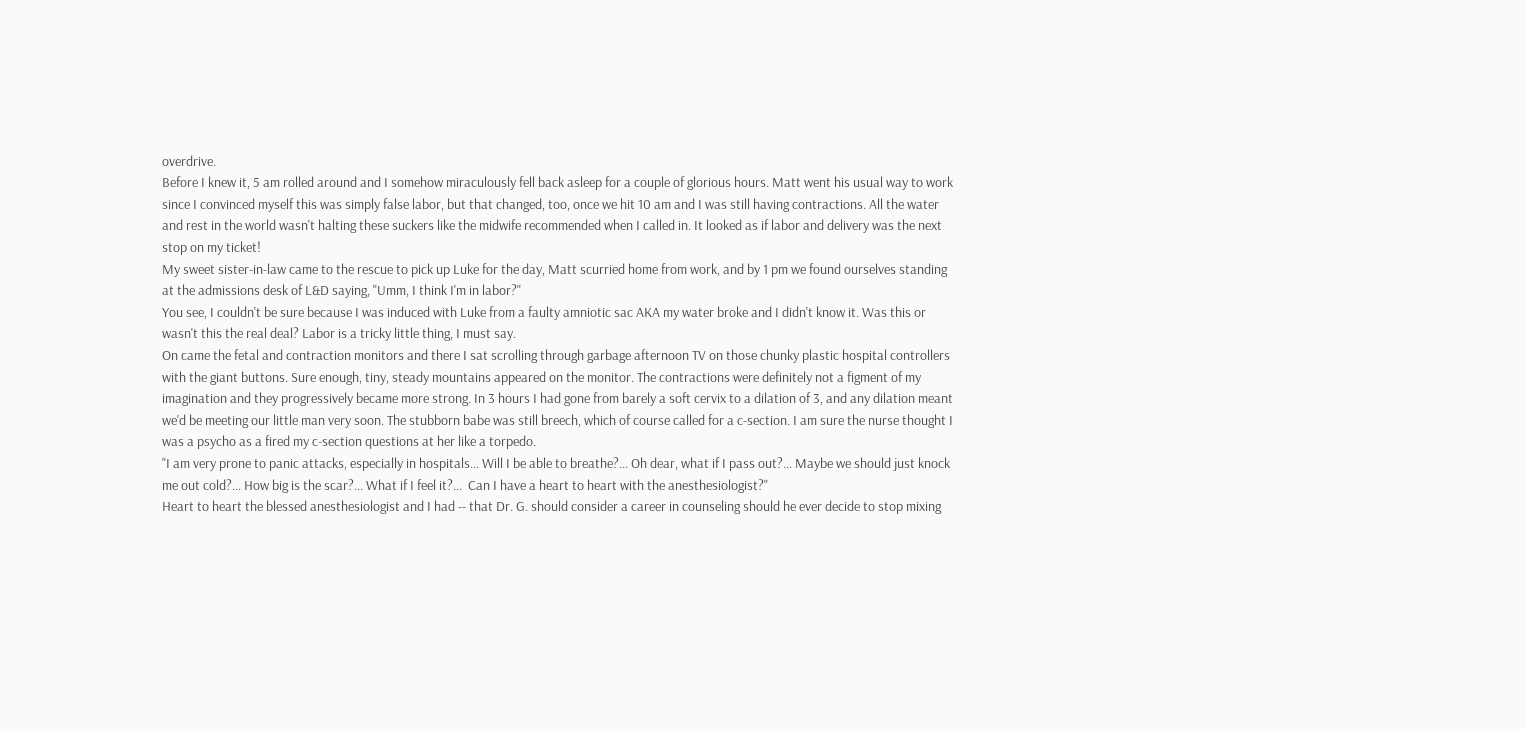overdrive.
Before I knew it, 5 am rolled around and I somehow miraculously fell back asleep for a couple of glorious hours. Matt went his usual way to work since I convinced myself this was simply false labor, but that changed, too, once we hit 10 am and I was still having contractions. All the water and rest in the world wasn't halting these suckers like the midwife recommended when I called in. It looked as if labor and delivery was the next stop on my ticket!
My sweet sister-in-law came to the rescue to pick up Luke for the day, Matt scurried home from work, and by 1 pm we found ourselves standing at the admissions desk of L&D saying, "Umm, I think I'm in labor?"
You see, I couldn't be sure because I was induced with Luke from a faulty amniotic sac AKA my water broke and I didn't know it. Was this or wasn't this the real deal? Labor is a tricky little thing, I must say.
On came the fetal and contraction monitors and there I sat scrolling through garbage afternoon TV on those chunky plastic hospital controllers with the giant buttons. Sure enough, tiny, steady mountains appeared on the monitor. The contractions were definitely not a figment of my imagination and they progressively became more strong. In 3 hours I had gone from barely a soft cervix to a dilation of 3, and any dilation meant we'd be meeting our little man very soon. The stubborn babe was still breech, which of course called for a c-section. I am sure the nurse thought I was a psycho as a fired my c-section questions at her like a torpedo.
"I am very prone to panic attacks, especially in hospitals... Will I be able to breathe?... Oh dear, what if I pass out?... Maybe we should just knock me out cold?... How big is the scar?... What if I feel it?...  Can I have a heart to heart with the anesthesiologist?"
Heart to heart the blessed anesthesiologist and I had -- that Dr. G. should consider a career in counseling should he ever decide to stop mixing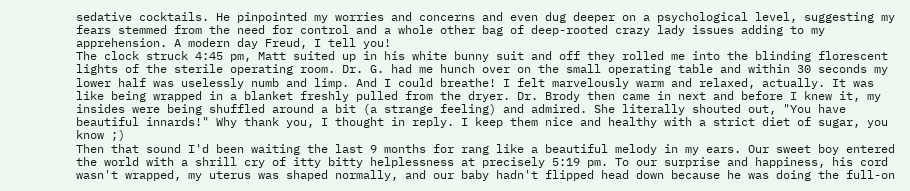sedative cocktails. He pinpointed my worries and concerns and even dug deeper on a psychological level, suggesting my fears stemmed from the need for control and a whole other bag of deep-rooted crazy lady issues adding to my apprehension. A modern day Freud, I tell you!
The clock struck 4:45 pm, Matt suited up in his white bunny suit and off they rolled me into the blinding florescent lights of the sterile operating room. Dr. G. had me hunch over on the small operating table and within 30 seconds my lower half was uselessly numb and limp. And I could breathe! I felt marvelously warm and relaxed, actually. It was like being wrapped in a blanket freshly pulled from the dryer. Dr. Brody then came in next and before I knew it, my insides were being shuffled around a bit (a strange feeling) and admired. She literally shouted out, "You have beautiful innards!" Why thank you, I thought in reply. I keep them nice and healthy with a strict diet of sugar, you know ;)
Then that sound I'd been waiting the last 9 months for rang like a beautiful melody in my ears. Our sweet boy entered the world with a shrill cry of itty bitty helplessness at precisely 5:19 pm. To our surprise and happiness, his cord wasn't wrapped, my uterus was shaped normally, and our baby hadn't flipped head down because he was doing the full-on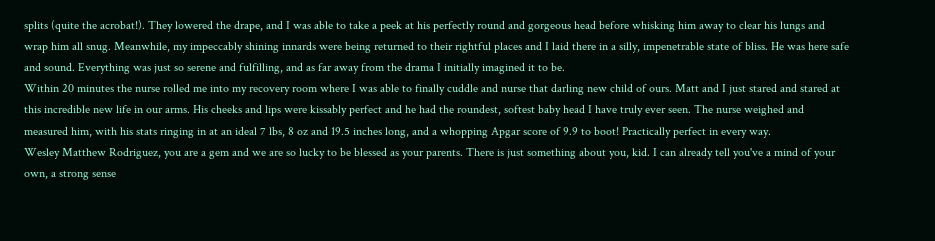splits (quite the acrobat!). They lowered the drape, and I was able to take a peek at his perfectly round and gorgeous head before whisking him away to clear his lungs and wrap him all snug. Meanwhile, my impeccably shining innards were being returned to their rightful places and I laid there in a silly, impenetrable state of bliss. He was here safe and sound. Everything was just so serene and fulfilling, and as far away from the drama I initially imagined it to be.
Within 20 minutes the nurse rolled me into my recovery room where I was able to finally cuddle and nurse that darling new child of ours. Matt and I just stared and stared at this incredible new life in our arms. His cheeks and lips were kissably perfect and he had the roundest, softest baby head I have truly ever seen. The nurse weighed and measured him, with his stats ringing in at an ideal 7 lbs, 8 oz and 19.5 inches long, and a whopping Apgar score of 9.9 to boot! Practically perfect in every way.
Wesley Matthew Rodriguez, you are a gem and we are so lucky to be blessed as your parents. There is just something about you, kid. I can already tell you've a mind of your own, a strong sense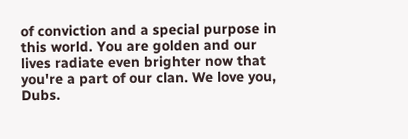of conviction and a special purpose in this world. You are golden and our lives radiate even brighter now that you're a part of our clan. We love you, Dubs.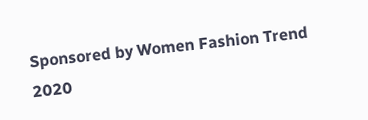Sponsored by Women Fashion Trend 2020